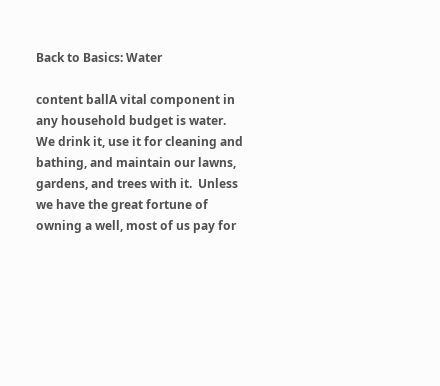Back to Basics: Water

content ballA vital component in any household budget is water.  We drink it, use it for cleaning and bathing, and maintain our lawns, gardens, and trees with it.  Unless we have the great fortune of owning a well, most of us pay for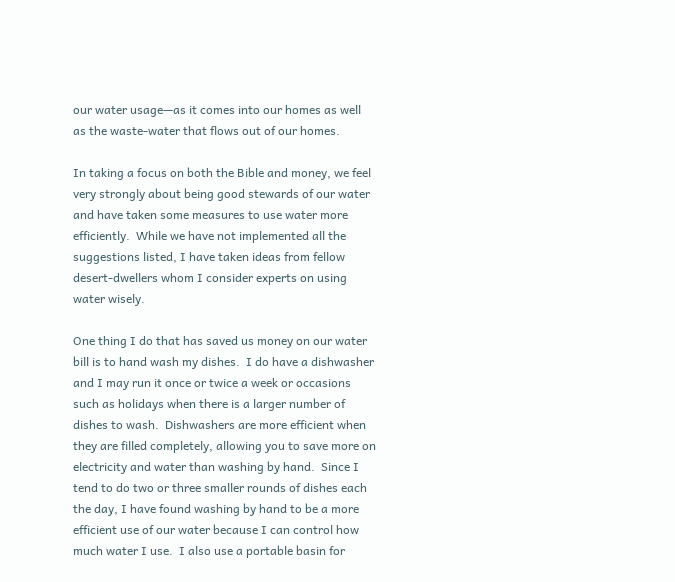our water usage—as it comes into our homes as well as the waste-water that flows out of our homes.

In taking a focus on both the Bible and money, we feel very strongly about being good stewards of our water and have taken some measures to use water more efficiently.  While we have not implemented all the suggestions listed, I have taken ideas from fellow desert-dwellers whom I consider experts on using water wisely.

One thing I do that has saved us money on our water bill is to hand wash my dishes.  I do have a dishwasher and I may run it once or twice a week or occasions such as holidays when there is a larger number of dishes to wash.  Dishwashers are more efficient when they are filled completely, allowing you to save more on electricity and water than washing by hand.  Since I tend to do two or three smaller rounds of dishes each the day, I have found washing by hand to be a more efficient use of our water because I can control how much water I use.  I also use a portable basin for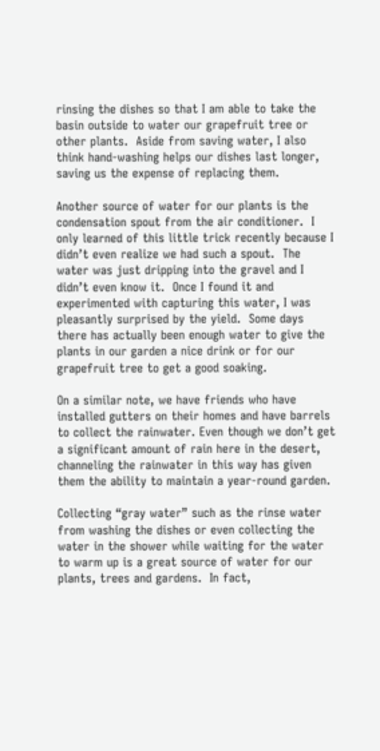rinsing the dishes so that I am able to take the basin outside to water our grapefruit tree or other plants.  Aside from saving water, I also think hand-washing helps our dishes last longer, saving us the expense of replacing them.

Another source of water for our plants is the condensation spout from the air conditioner.  I only learned of this little trick recently because I didn’t even realize we had such a spout.  The water was just dripping into the gravel and I didn’t even know it.  Once I found it and experimented with capturing this water, I was pleasantly surprised by the yield.  Some days there has actually been enough water to give the plants in our garden a nice drink or for our grapefruit tree to get a good soaking.

On a similar note, we have friends who have installed gutters on their homes and have barrels to collect the rainwater. Even though we don’t get a significant amount of rain here in the desert, channeling the rainwater in this way has given them the ability to maintain a year-round garden.

Collecting “gray water” such as the rinse water from washing the dishes or even collecting the water in the shower while waiting for the water to warm up is a great source of water for our plants, trees and gardens.  In fact,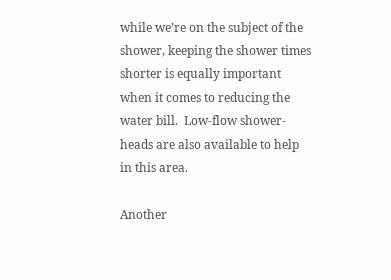while we’re on the subject of the shower, keeping the shower times shorter is equally important when it comes to reducing the water bill.  Low-flow shower-heads are also available to help in this area.

Another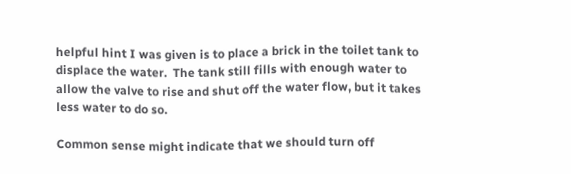helpful hint I was given is to place a brick in the toilet tank to displace the water.  The tank still fills with enough water to allow the valve to rise and shut off the water flow, but it takes less water to do so.

Common sense might indicate that we should turn off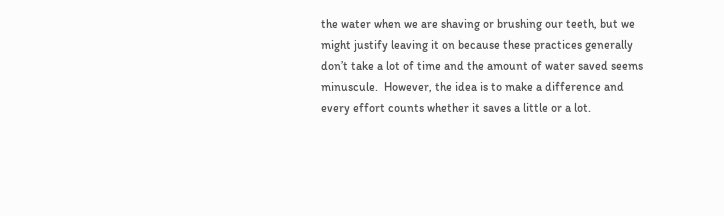the water when we are shaving or brushing our teeth, but we might justify leaving it on because these practices generally don’t take a lot of time and the amount of water saved seems minuscule.  However, the idea is to make a difference and every effort counts whether it saves a little or a lot.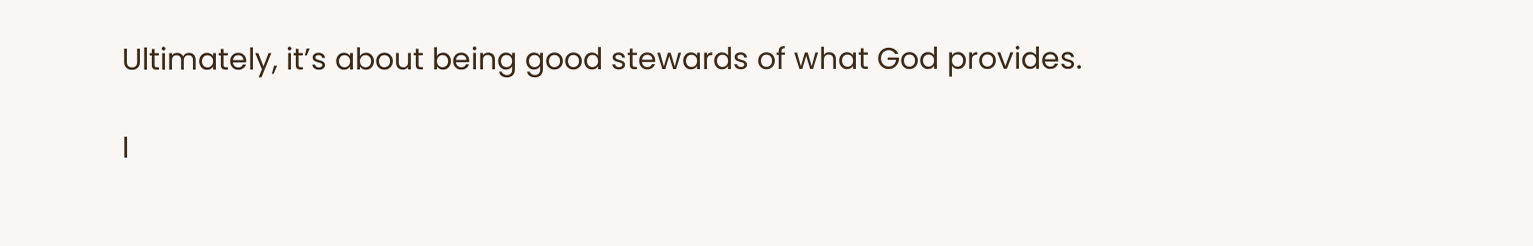Ultimately, it’s about being good stewards of what God provides.

I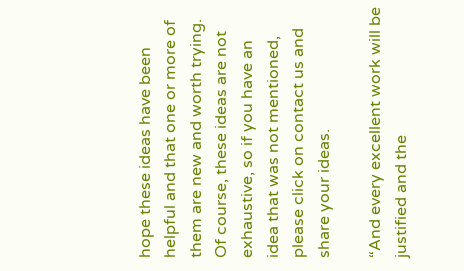hope these ideas have been helpful and that one or more of them are new and worth trying.  Of course, these ideas are not exhaustive, so if you have an idea that was not mentioned, please click on contact us and share your ideas.

“And every excellent work will be justified and the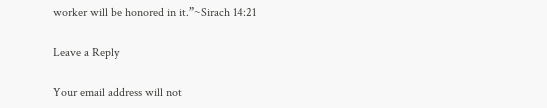worker will be honored in it.”~Sirach 14:21

Leave a Reply

Your email address will not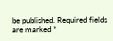be published. Required fields are marked *